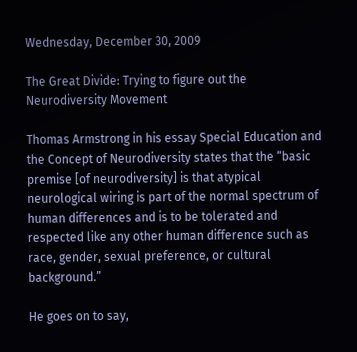Wednesday, December 30, 2009

The Great Divide: Trying to figure out the Neurodiversity Movement

Thomas Armstrong in his essay Special Education and the Concept of Neurodiversity states that the “basic premise [of neurodiversity] is that atypical neurological wiring is part of the normal spectrum of human differences and is to be tolerated and respected like any other human difference such as race, gender, sexual preference, or cultural background.”

He goes on to say,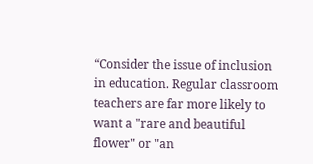“Consider the issue of inclusion in education. Regular classroom teachers are far more likely to want a "rare and beautiful flower" or "an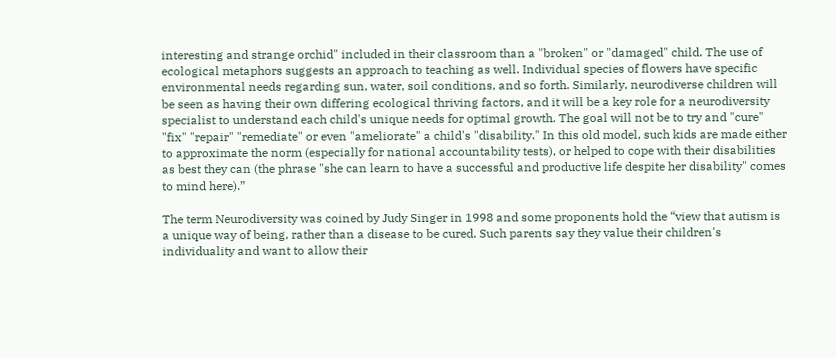interesting and strange orchid" included in their classroom than a "broken" or "damaged" child. The use of ecological metaphors suggests an approach to teaching as well. Individual species of flowers have specific environmental needs regarding sun, water, soil conditions, and so forth. Similarly, neurodiverse children will be seen as having their own differing ecological thriving factors, and it will be a key role for a neurodiversity specialist to understand each child's unique needs for optimal growth. The goal will not be to try and "cure" "fix" "repair" "remediate" or even "ameliorate" a child's "disability." In this old model, such kids are made either to approximate the norm (especially for national accountability tests), or helped to cope with their disabilities as best they can (the phrase "she can learn to have a successful and productive life despite her disability" comes to mind here).”

The term Neurodiversity was coined by Judy Singer in 1998 and some proponents hold the “view that autism is a unique way of being, rather than a disease to be cured. Such parents say they value their children's individuality and want to allow their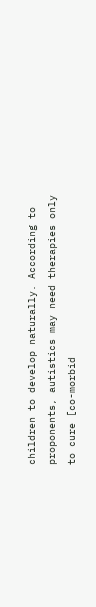children to develop naturally. According to proponents, autistics may need therapies only to cure [co-morbid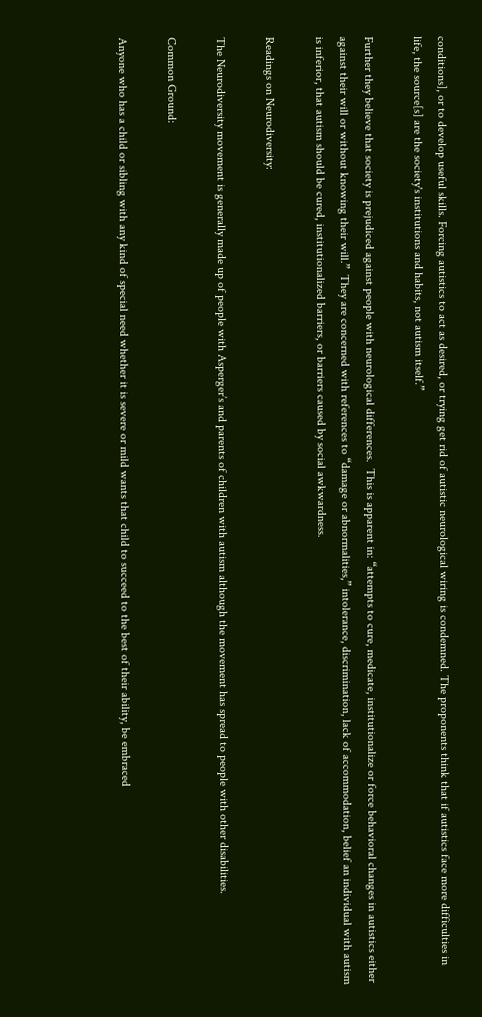conditions], or to develop useful skills. Forcing autistics to act as desired, or trying get rid of autistic neurological wiring is condemned. The proponents think that if autistics face more difficulties in life, the source[s] are the society's institutions and habits, not autism itself.”

Further they believe that society is prejudiced against people with neurological differences.  This is apparent in: “attempts to cure, medicate, institutionalize or force behavioral changes in autistics either against their will or without knowing their will.”  They are concerned with references to “damage or abnormalities,” intolerance, discrimination, lack of accommodation, belief an individual with autism is inferior, that autism should be cured, institutionalized barriers, or barriers caused by social awkwardness.

Readings on Neurodiversity:

The Neurodiversity movement is generally made up of people with Asperger’s and parents of children with autism although the movement has spread to people with other disabilities.

Common Ground:

Anyone who has a child or sibling with any kind of special need whether it is severe or mild wants that child to succeed to the best of their ability, be embraced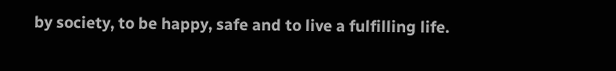by society, to be happy, safe and to live a fulfilling life.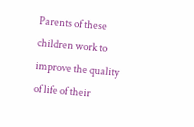Parents of these children work to improve the quality of life of their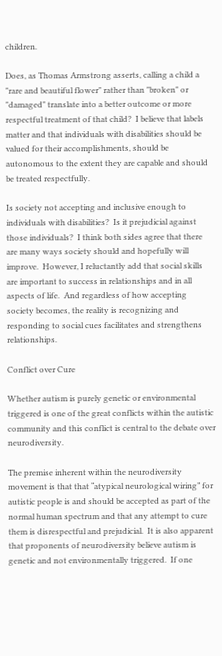children.

Does, as Thomas Armstrong asserts, calling a child a "rare and beautiful flower" rather than "broken" or "damaged" translate into a better outcome or more respectful treatment of that child?  I believe that labels matter and that individuals with disabilities should be valued for their accomplishments, should be autonomous to the extent they are capable and should be treated respectfully.

Is society not accepting and inclusive enough to individuals with disabilities?  Is it prejudicial against those individuals?  I think both sides agree that there are many ways society should and hopefully will improve.  However, I reluctantly add that social skills are important to success in relationships and in all aspects of life.  And regardless of how accepting society becomes, the reality is recognizing and responding to social cues facilitates and strengthens relationships.

Conflict over Cure

Whether autism is purely genetic or environmental triggered is one of the great conflicts within the autistic community and this conflict is central to the debate over neurodiversity.

The premise inherent within the neurodiversity movement is that that “atypical neurological wiring” for autistic people is and should be accepted as part of the normal human spectrum and that any attempt to cure them is disrespectful and prejudicial.  It is also apparent that proponents of neurodiversity believe autism is genetic and not environmentally triggered.  If one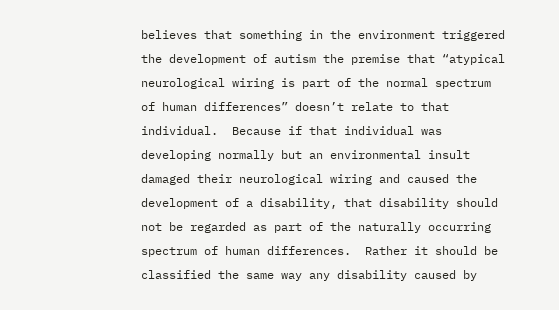believes that something in the environment triggered the development of autism the premise that “atypical neurological wiring is part of the normal spectrum of human differences” doesn’t relate to that individual.  Because if that individual was developing normally but an environmental insult damaged their neurological wiring and caused the development of a disability, that disability should not be regarded as part of the naturally occurring spectrum of human differences.  Rather it should be classified the same way any disability caused by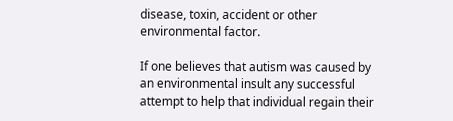disease, toxin, accident or other environmental factor.

If one believes that autism was caused by an environmental insult any successful attempt to help that individual regain their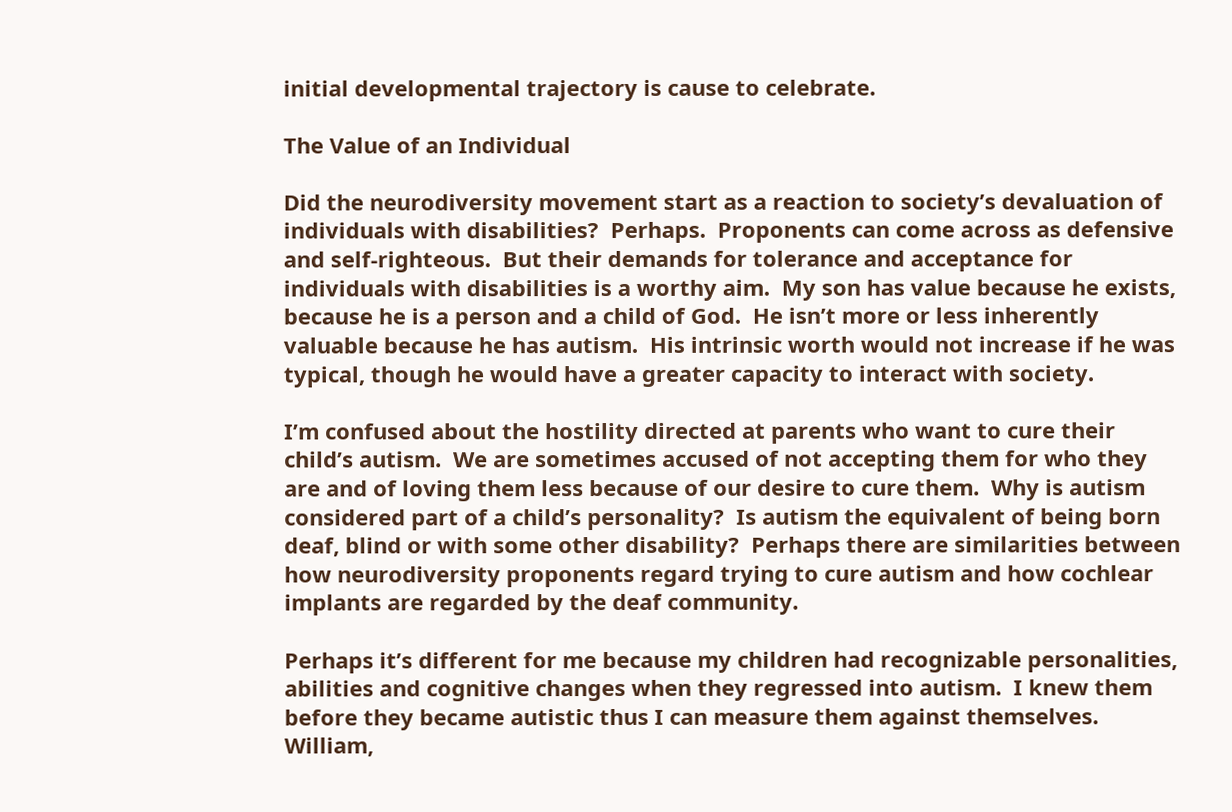initial developmental trajectory is cause to celebrate.

The Value of an Individual

Did the neurodiversity movement start as a reaction to society’s devaluation of individuals with disabilities?  Perhaps.  Proponents can come across as defensive and self-righteous.  But their demands for tolerance and acceptance for individuals with disabilities is a worthy aim.  My son has value because he exists, because he is a person and a child of God.  He isn’t more or less inherently valuable because he has autism.  His intrinsic worth would not increase if he was typical, though he would have a greater capacity to interact with society.

I’m confused about the hostility directed at parents who want to cure their child’s autism.  We are sometimes accused of not accepting them for who they are and of loving them less because of our desire to cure them.  Why is autism considered part of a child’s personality?  Is autism the equivalent of being born deaf, blind or with some other disability?  Perhaps there are similarities between how neurodiversity proponents regard trying to cure autism and how cochlear implants are regarded by the deaf community.

Perhaps it’s different for me because my children had recognizable personalities, abilities and cognitive changes when they regressed into autism.  I knew them before they became autistic thus I can measure them against themselves.  William,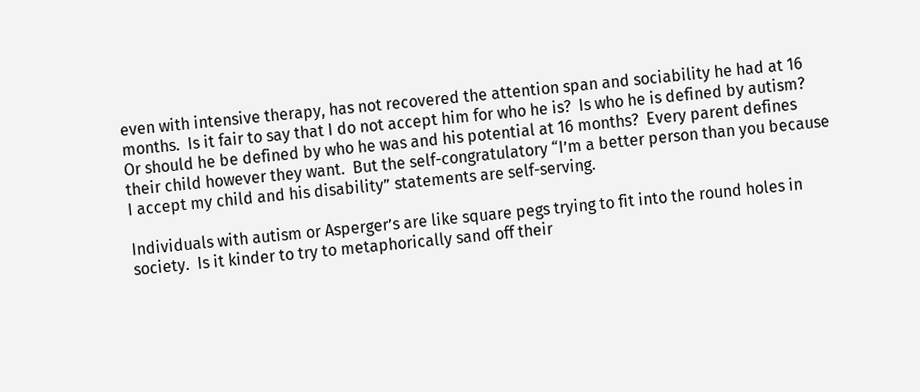even with intensive therapy, has not recovered the attention span and sociability he had at 16 months.  Is it fair to say that I do not accept him for who he is?  Is who he is defined by autism?  Or should he be defined by who he was and his potential at 16 months?  Every parent defines their child however they want.  But the self-congratulatory “I’m a better person than you because I accept my child and his disability” statements are self-serving.

Individuals with autism or Asperger’s are like square pegs trying to fit into the round holes in society.  Is it kinder to try to metaphorically sand off their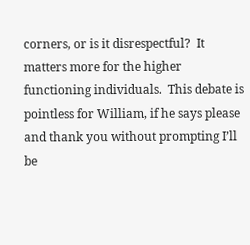corners, or is it disrespectful?  It matters more for the higher functioning individuals.  This debate is pointless for William, if he says please and thank you without prompting I’ll be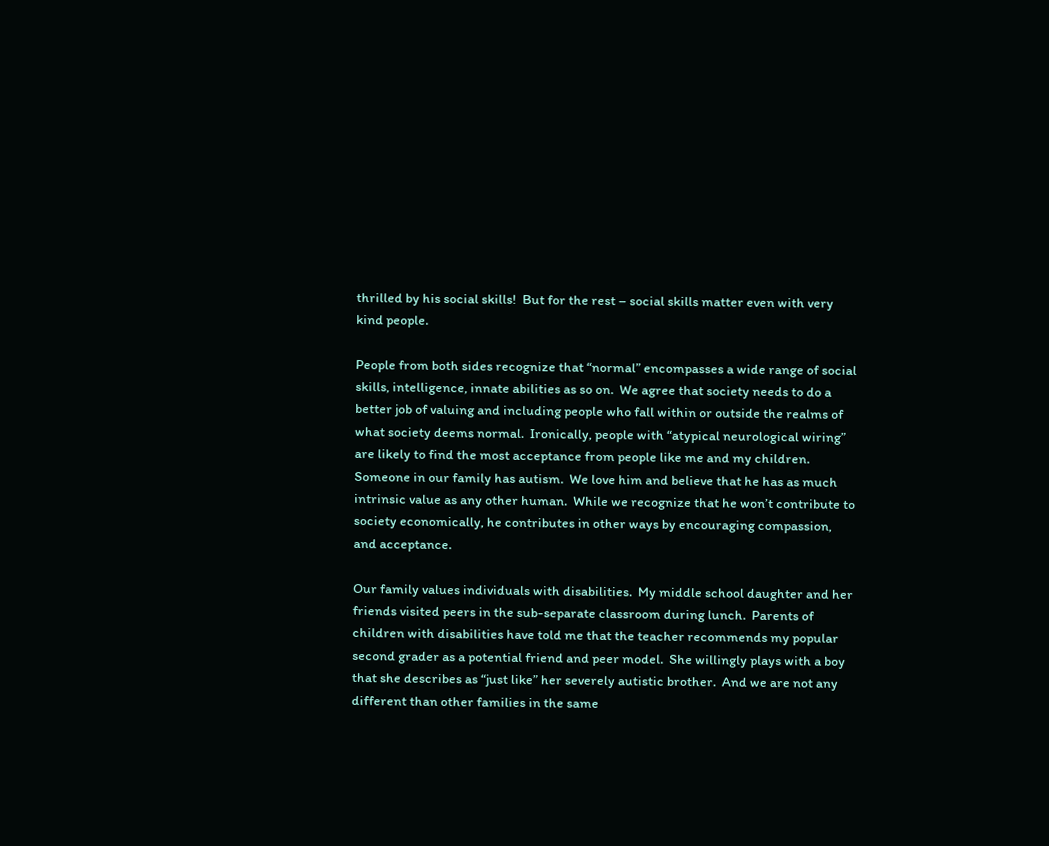thrilled by his social skills!  But for the rest – social skills matter even with very kind people.

People from both sides recognize that “normal” encompasses a wide range of social skills, intelligence, innate abilities as so on.  We agree that society needs to do a better job of valuing and including people who fall within or outside the realms of what society deems normal.  Ironically, people with “atypical neurological wiring” are likely to find the most acceptance from people like me and my children.  Someone in our family has autism.  We love him and believe that he has as much intrinsic value as any other human.  While we recognize that he won’t contribute to society economically, he contributes in other ways by encouraging compassion, and acceptance.

Our family values individuals with disabilities.  My middle school daughter and her friends visited peers in the sub-separate classroom during lunch.  Parents of children with disabilities have told me that the teacher recommends my popular second grader as a potential friend and peer model.  She willingly plays with a boy that she describes as “just like” her severely autistic brother.  And we are not any different than other families in the same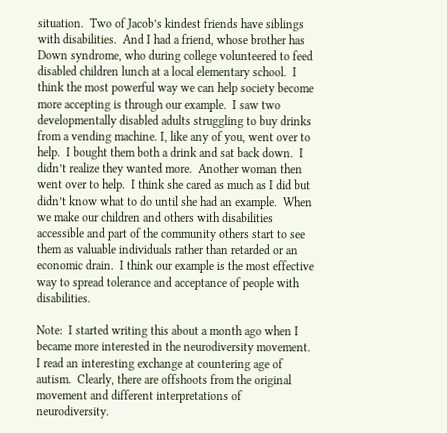situation.  Two of Jacob’s kindest friends have siblings with disabilities.  And I had a friend, whose brother has Down syndrome, who during college volunteered to feed disabled children lunch at a local elementary school.  I think the most powerful way we can help society become more accepting is through our example.  I saw two developmentally disabled adults struggling to buy drinks from a vending machine. I, like any of you, went over to help.  I bought them both a drink and sat back down.  I didn’t realize they wanted more.  Another woman then went over to help.  I think she cared as much as I did but didn’t know what to do until she had an example.  When we make our children and others with disabilities accessible and part of the community others start to see them as valuable individuals rather than retarded or an economic drain.  I think our example is the most effective way to spread tolerance and acceptance of people with disabilities.

Note:  I started writing this about a month ago when I became more interested in the neurodiversity movement.  I read an interesting exchange at countering age of autism.  Clearly, there are offshoots from the original movement and different interpretations of neurodiversity.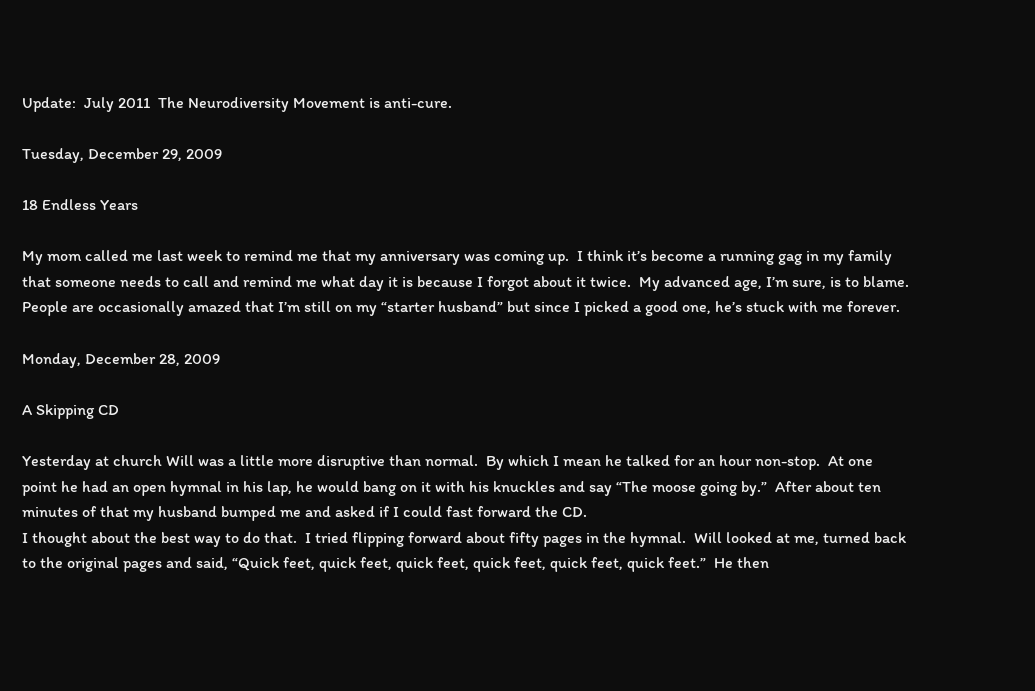Update:  July 2011  The Neurodiversity Movement is anti-cure.

Tuesday, December 29, 2009

18 Endless Years

My mom called me last week to remind me that my anniversary was coming up.  I think it’s become a running gag in my family that someone needs to call and remind me what day it is because I forgot about it twice.  My advanced age, I’m sure, is to blame.  People are occasionally amazed that I’m still on my “starter husband” but since I picked a good one, he’s stuck with me forever.

Monday, December 28, 2009

A Skipping CD

Yesterday at church Will was a little more disruptive than normal.  By which I mean he talked for an hour non-stop.  At one point he had an open hymnal in his lap, he would bang on it with his knuckles and say “The moose going by.”  After about ten minutes of that my husband bumped me and asked if I could fast forward the CD.
I thought about the best way to do that.  I tried flipping forward about fifty pages in the hymnal.  Will looked at me, turned back to the original pages and said, “Quick feet, quick feet, quick feet, quick feet, quick feet, quick feet.”  He then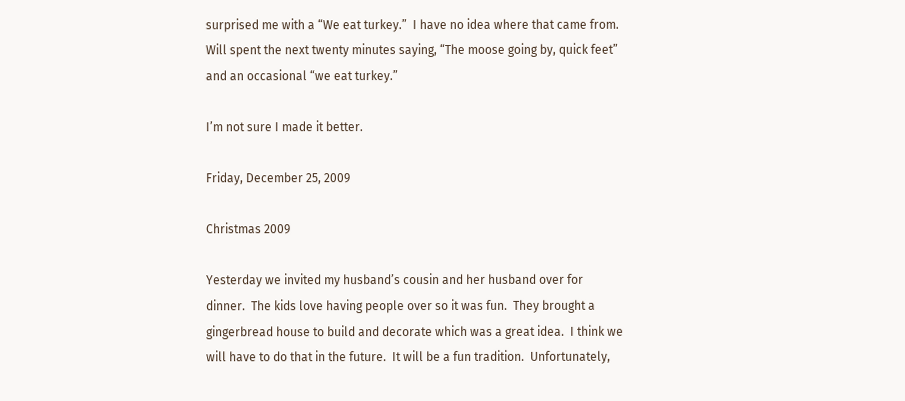surprised me with a “We eat turkey.”  I have no idea where that came from.  Will spent the next twenty minutes saying, “The moose going by, quick feet” and an occasional “we eat turkey.”

I’m not sure I made it better.

Friday, December 25, 2009

Christmas 2009

Yesterday we invited my husband’s cousin and her husband over for dinner.  The kids love having people over so it was fun.  They brought a gingerbread house to build and decorate which was a great idea.  I think we will have to do that in the future.  It will be a fun tradition.  Unfortunately,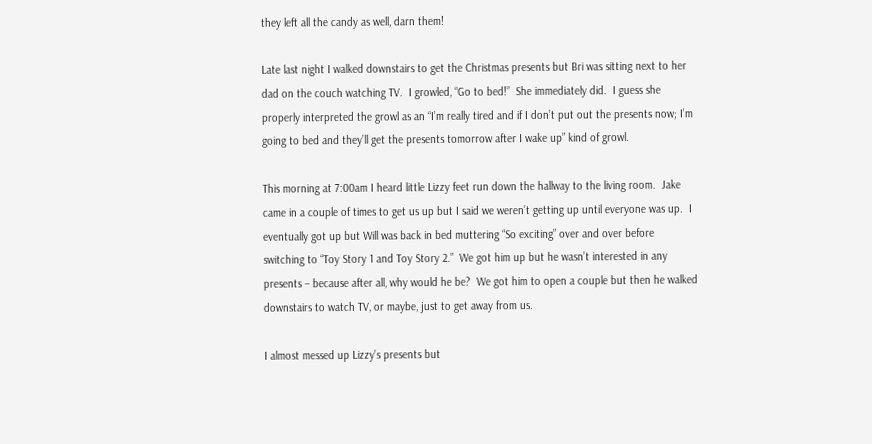they left all the candy as well, darn them!

Late last night I walked downstairs to get the Christmas presents but Bri was sitting next to her dad on the couch watching TV.  I growled, “Go to bed!”  She immediately did.  I guess she properly interpreted the growl as an “I’m really tired and if I don’t put out the presents now; I’m going to bed and they’ll get the presents tomorrow after I wake up” kind of growl.

This morning at 7:00am I heard little Lizzy feet run down the hallway to the living room.  Jake came in a couple of times to get us up but I said we weren’t getting up until everyone was up.  I eventually got up but Will was back in bed muttering “So exciting” over and over before switching to “Toy Story 1 and Toy Story 2.”  We got him up but he wasn’t interested in any presents – because after all, why would he be?  We got him to open a couple but then he walked downstairs to watch TV, or maybe, just to get away from us.

I almost messed up Lizzy’s presents but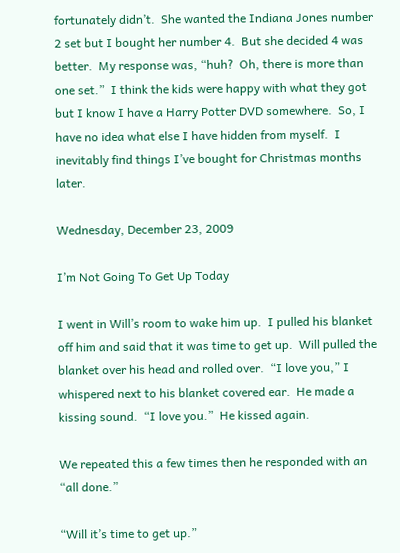fortunately didn’t.  She wanted the Indiana Jones number 2 set but I bought her number 4.  But she decided 4 was better.  My response was, “huh?  Oh, there is more than one set.”  I think the kids were happy with what they got but I know I have a Harry Potter DVD somewhere.  So, I have no idea what else I have hidden from myself.  I inevitably find things I’ve bought for Christmas months later.

Wednesday, December 23, 2009

I’m Not Going To Get Up Today

I went in Will’s room to wake him up.  I pulled his blanket off him and said that it was time to get up.  Will pulled the blanket over his head and rolled over.  “I love you,” I whispered next to his blanket covered ear.  He made a kissing sound.  “I love you.”  He kissed again.

We repeated this a few times then he responded with an “all done.”

“Will it’s time to get up.”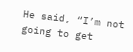He said, “I’m not going to get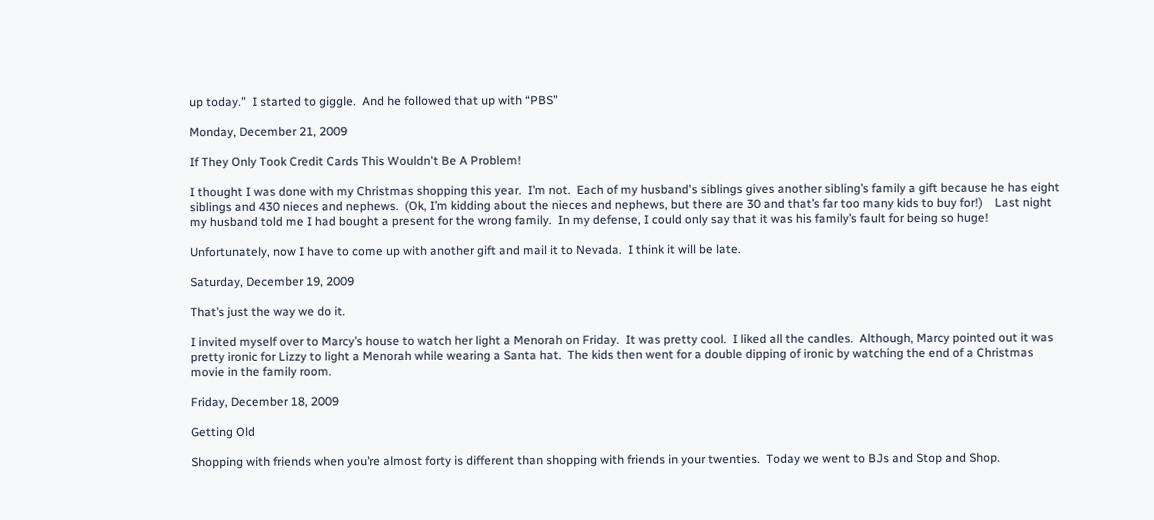up today.”  I started to giggle.  And he followed that up with “PBS”

Monday, December 21, 2009

If They Only Took Credit Cards This Wouldn't Be A Problem!

I thought I was done with my Christmas shopping this year.  I’m not.  Each of my husband's siblings gives another sibling’s family a gift because he has eight siblings and 430 nieces and nephews.  (Ok, I’m kidding about the nieces and nephews, but there are 30 and that’s far too many kids to buy for!)    Last night my husband told me I had bought a present for the wrong family.  In my defense, I could only say that it was his family’s fault for being so huge!

Unfortunately, now I have to come up with another gift and mail it to Nevada.  I think it will be late.

Saturday, December 19, 2009

That’s just the way we do it.

I invited myself over to Marcy’s house to watch her light a Menorah on Friday.  It was pretty cool.  I liked all the candles.  Although, Marcy pointed out it was pretty ironic for Lizzy to light a Menorah while wearing a Santa hat.  The kids then went for a double dipping of ironic by watching the end of a Christmas movie in the family room.

Friday, December 18, 2009

Getting Old

Shopping with friends when you’re almost forty is different than shopping with friends in your twenties.  Today we went to BJs and Stop and Shop.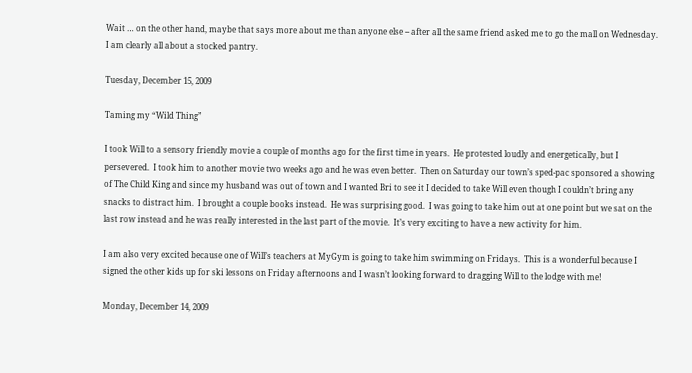Wait … on the other hand, maybe that says more about me than anyone else -- after all the same friend asked me to go the mall on Wednesday.  I am clearly all about a stocked pantry.

Tuesday, December 15, 2009

Taming my “Wild Thing”

I took Will to a sensory friendly movie a couple of months ago for the first time in years.  He protested loudly and energetically, but I persevered.  I took him to another movie two weeks ago and he was even better.  Then on Saturday our town’s sped-pac sponsored a showing of The Child King and since my husband was out of town and I wanted Bri to see it I decided to take Will even though I couldn’t bring any snacks to distract him.  I brought a couple books instead.  He was surprising good.  I was going to take him out at one point but we sat on the last row instead and he was really interested in the last part of the movie.  It’s very exciting to have a new activity for him.

I am also very excited because one of Will’s teachers at MyGym is going to take him swimming on Fridays.  This is a wonderful because I signed the other kids up for ski lessons on Friday afternoons and I wasn’t looking forward to dragging Will to the lodge with me!

Monday, December 14, 2009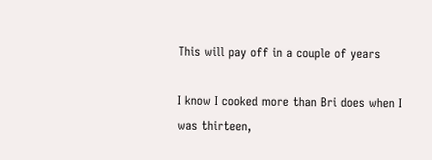This will pay off in a couple of years

I know I cooked more than Bri does when I was thirteen,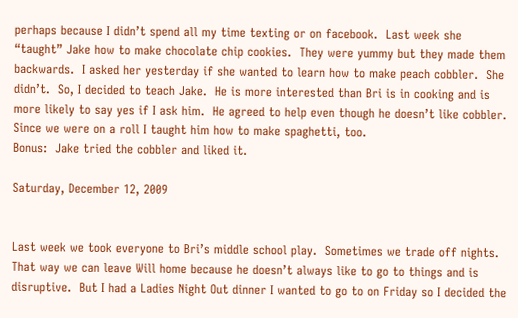perhaps because I didn’t spend all my time texting or on facebook.  Last week she “taught” Jake how to make chocolate chip cookies.  They were yummy but they made them backwards.  I asked her yesterday if she wanted to learn how to make peach cobbler.  She didn’t.  So, I decided to teach Jake.  He is more interested than Bri is in cooking and is more likely to say yes if I ask him.  He agreed to help even though he doesn’t like cobbler.  Since we were on a roll I taught him how to make spaghetti, too.
Bonus:  Jake tried the cobbler and liked it.

Saturday, December 12, 2009


Last week we took everyone to Bri’s middle school play.  Sometimes we trade off nights.  That way we can leave Will home because he doesn’t always like to go to things and is disruptive.  But I had a Ladies Night Out dinner I wanted to go to on Friday so I decided the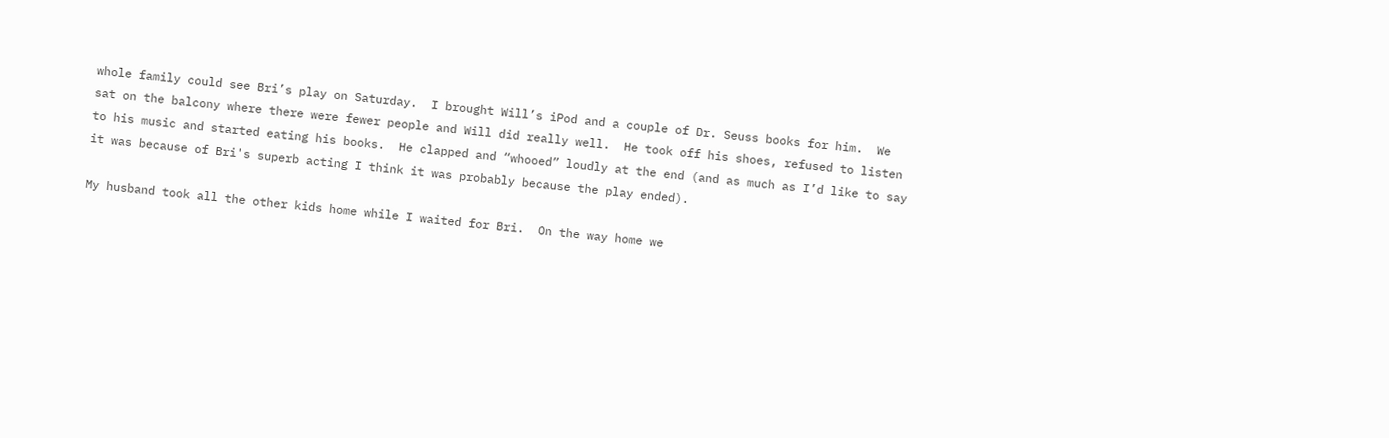whole family could see Bri’s play on Saturday.  I brought Will’s iPod and a couple of Dr. Seuss books for him.  We sat on the balcony where there were fewer people and Will did really well.  He took off his shoes, refused to listen to his music and started eating his books.  He clapped and “whooed” loudly at the end (and as much as I’d like to say it was because of Bri's superb acting I think it was probably because the play ended).

My husband took all the other kids home while I waited for Bri.  On the way home we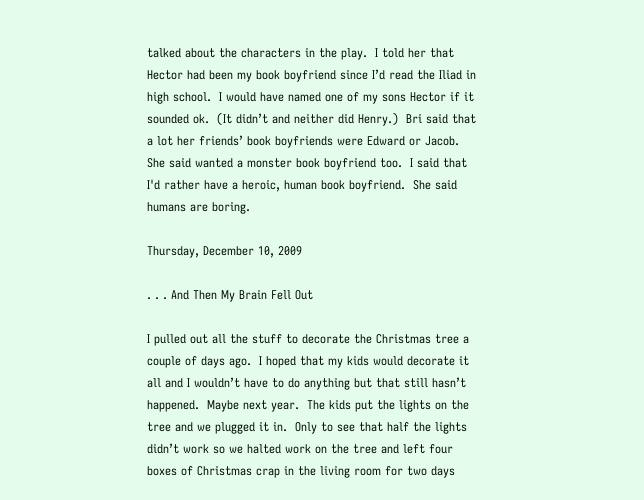talked about the characters in the play.  I told her that Hector had been my book boyfriend since I’d read the Iliad in high school.  I would have named one of my sons Hector if it sounded ok.  (It didn’t and neither did Henry.)  Bri said that a lot her friends’ book boyfriends were Edward or Jacob.  She said wanted a monster book boyfriend too.  I said that I'd rather have a heroic, human book boyfriend.  She said humans are boring.

Thursday, December 10, 2009

. . . And Then My Brain Fell Out

I pulled out all the stuff to decorate the Christmas tree a couple of days ago.  I hoped that my kids would decorate it all and I wouldn’t have to do anything but that still hasn’t happened.  Maybe next year.  The kids put the lights on the tree and we plugged it in.  Only to see that half the lights didn’t work so we halted work on the tree and left four boxes of Christmas crap in the living room for two days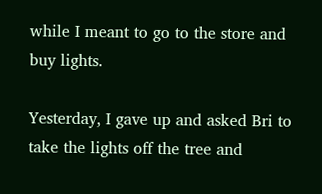while I meant to go to the store and buy lights.

Yesterday, I gave up and asked Bri to take the lights off the tree and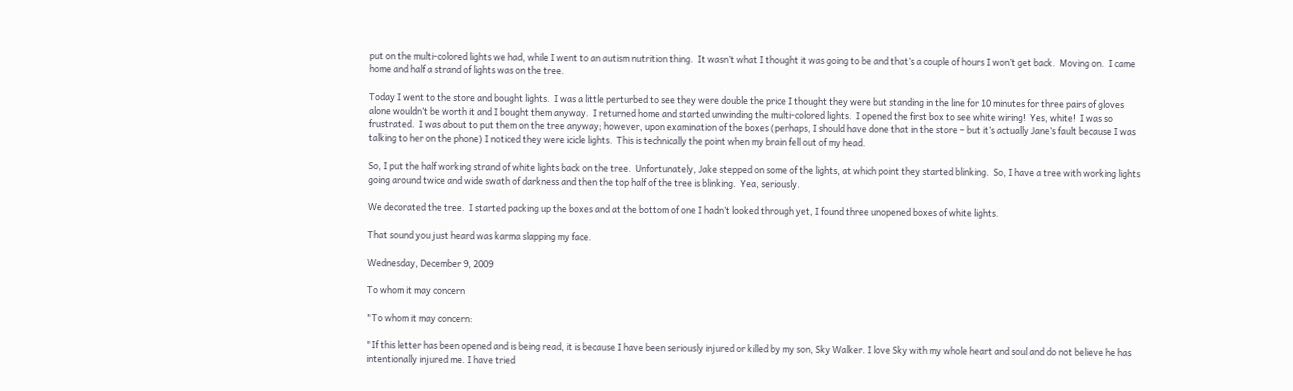put on the multi-colored lights we had, while I went to an autism nutrition thing.  It wasn’t what I thought it was going to be and that’s a couple of hours I won’t get back.  Moving on.  I came home and half a strand of lights was on the tree.

Today I went to the store and bought lights.  I was a little perturbed to see they were double the price I thought they were but standing in the line for 10 minutes for three pairs of gloves alone wouldn’t be worth it and I bought them anyway.  I returned home and started unwinding the multi-colored lights.  I opened the first box to see white wiring!  Yes, white!  I was so frustrated.  I was about to put them on the tree anyway; however, upon examination of the boxes (perhaps, I should have done that in the store – but it’s actually Jane’s fault because I was talking to her on the phone) I noticed they were icicle lights.  This is technically the point when my brain fell out of my head.

So, I put the half working strand of white lights back on the tree.  Unfortunately, Jake stepped on some of the lights, at which point they started blinking.  So, I have a tree with working lights going around twice and wide swath of darkness and then the top half of the tree is blinking.  Yea, seriously.

We decorated the tree.  I started packing up the boxes and at the bottom of one I hadn’t looked through yet, I found three unopened boxes of white lights.

That sound you just heard was karma slapping my face.

Wednesday, December 9, 2009

To whom it may concern

"To whom it may concern:

"If this letter has been opened and is being read, it is because I have been seriously injured or killed by my son, Sky Walker. I love Sky with my whole heart and soul and do not believe he has intentionally injured me. I have tried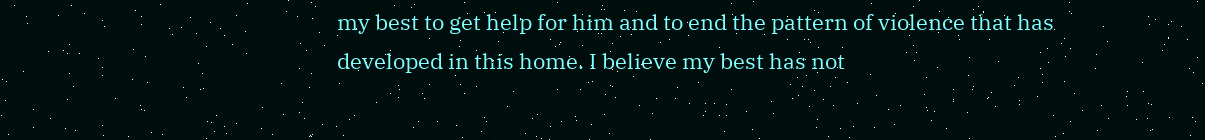my best to get help for him and to end the pattern of violence that has developed in this home. I believe my best has not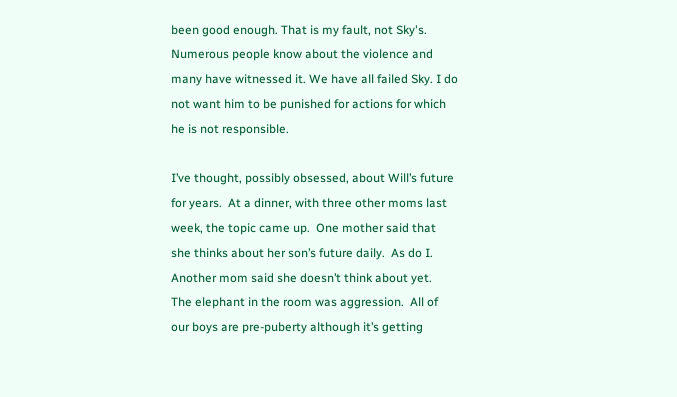been good enough. That is my fault, not Sky's. Numerous people know about the violence and many have witnessed it. We have all failed Sky. I do not want him to be punished for actions for which he is not responsible.

I’ve thought, possibly obsessed, about Will’s future for years.  At a dinner, with three other moms last week, the topic came up.  One mother said that she thinks about her son’s future daily.  As do I.  Another mom said she doesn’t think about yet.  The elephant in the room was aggression.  All of our boys are pre-puberty although it’s getting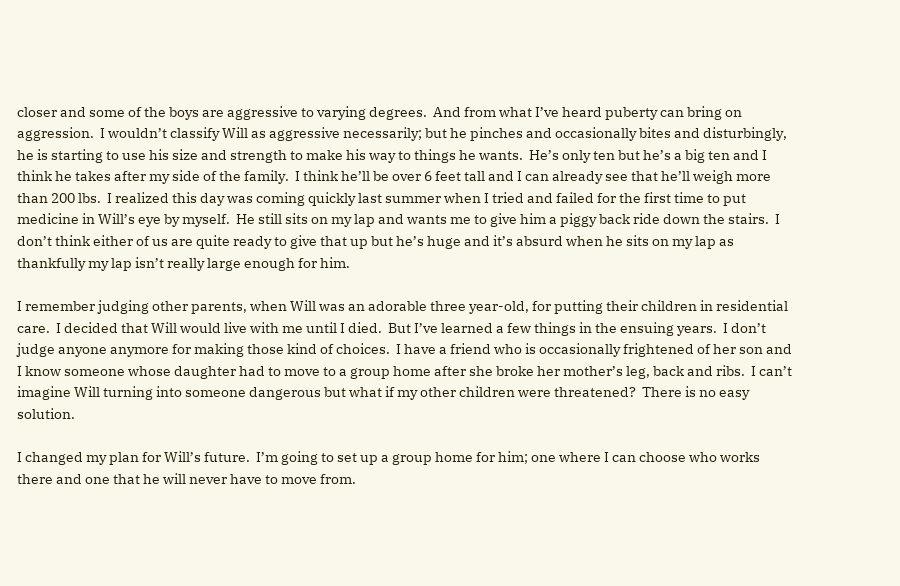closer and some of the boys are aggressive to varying degrees.  And from what I’ve heard puberty can bring on aggression.  I wouldn’t classify Will as aggressive necessarily; but he pinches and occasionally bites and disturbingly, he is starting to use his size and strength to make his way to things he wants.  He’s only ten but he’s a big ten and I think he takes after my side of the family.  I think he’ll be over 6 feet tall and I can already see that he’ll weigh more than 200 lbs.  I realized this day was coming quickly last summer when I tried and failed for the first time to put medicine in Will’s eye by myself.  He still sits on my lap and wants me to give him a piggy back ride down the stairs.  I don’t think either of us are quite ready to give that up but he’s huge and it’s absurd when he sits on my lap as thankfully my lap isn’t really large enough for him.

I remember judging other parents, when Will was an adorable three year-old, for putting their children in residential care.  I decided that Will would live with me until I died.  But I’ve learned a few things in the ensuing years.  I don’t judge anyone anymore for making those kind of choices.  I have a friend who is occasionally frightened of her son and I know someone whose daughter had to move to a group home after she broke her mother’s leg, back and ribs.  I can’t imagine Will turning into someone dangerous but what if my other children were threatened?  There is no easy solution.

I changed my plan for Will’s future.  I’m going to set up a group home for him; one where I can choose who works there and one that he will never have to move from.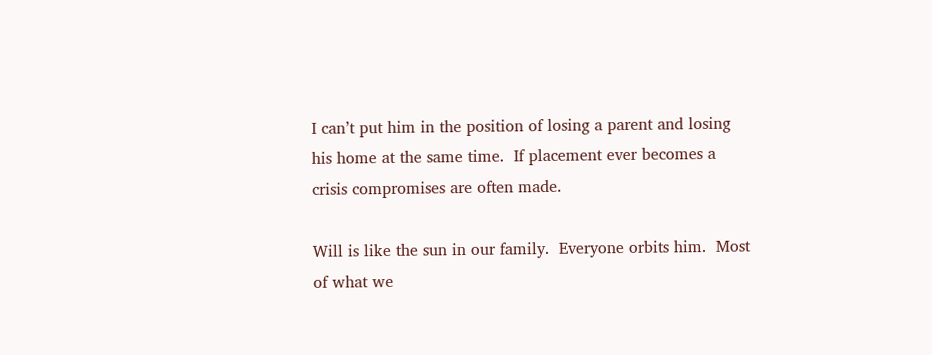I can’t put him in the position of losing a parent and losing his home at the same time.  If placement ever becomes a crisis compromises are often made.

Will is like the sun in our family.  Everyone orbits him.  Most of what we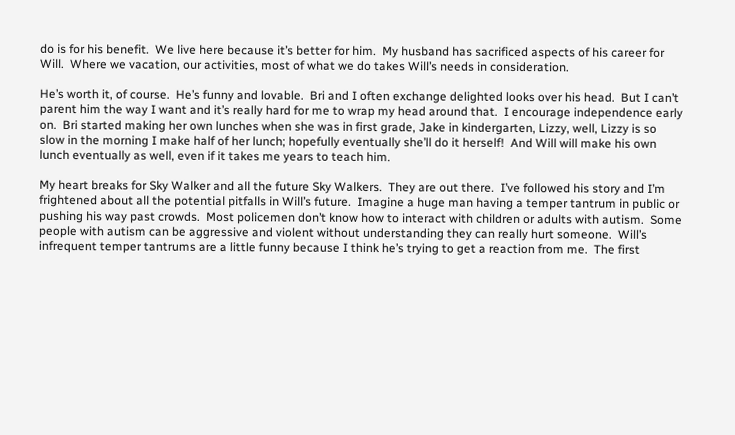do is for his benefit.  We live here because it’s better for him.  My husband has sacrificed aspects of his career for Will.  Where we vacation, our activities, most of what we do takes Will’s needs in consideration.

He’s worth it, of course.  He’s funny and lovable.  Bri and I often exchange delighted looks over his head.  But I can’t parent him the way I want and it’s really hard for me to wrap my head around that.  I encourage independence early on.  Bri started making her own lunches when she was in first grade, Jake in kindergarten, Lizzy, well, Lizzy is so slow in the morning I make half of her lunch; hopefully eventually she’ll do it herself!  And Will will make his own lunch eventually as well, even if it takes me years to teach him.

My heart breaks for Sky Walker and all the future Sky Walkers.  They are out there.  I’ve followed his story and I’m frightened about all the potential pitfalls in Will’s future.  Imagine a huge man having a temper tantrum in public or pushing his way past crowds.  Most policemen don’t know how to interact with children or adults with autism.  Some people with autism can be aggressive and violent without understanding they can really hurt someone.  Will’s infrequent temper tantrums are a little funny because I think he’s trying to get a reaction from me.  The first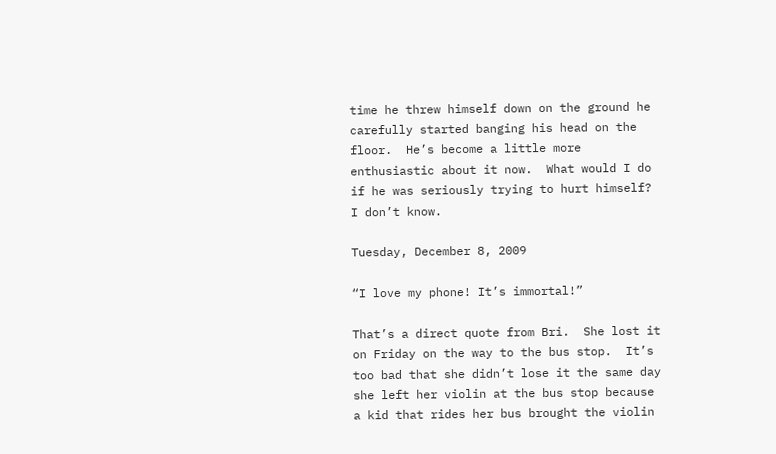time he threw himself down on the ground he carefully started banging his head on the floor.  He’s become a little more enthusiastic about it now.  What would I do if he was seriously trying to hurt himself?  I don’t know.

Tuesday, December 8, 2009

“I love my phone! It’s immortal!”

That’s a direct quote from Bri.  She lost it on Friday on the way to the bus stop.  It’s too bad that she didn’t lose it the same day she left her violin at the bus stop because a kid that rides her bus brought the violin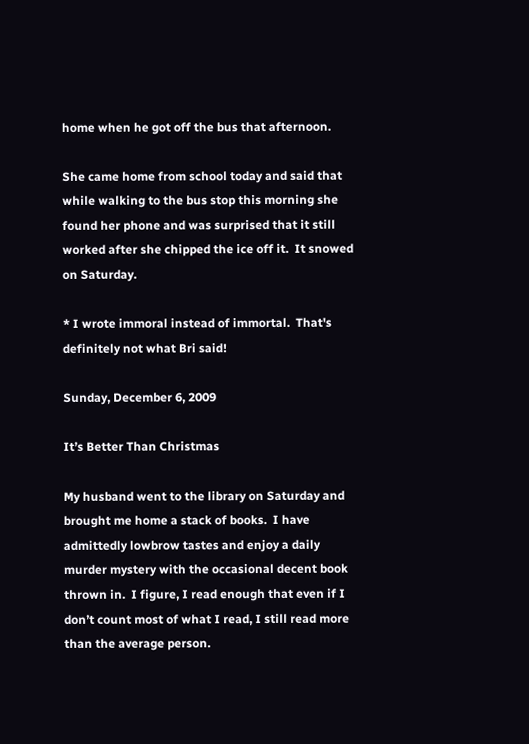home when he got off the bus that afternoon.

She came home from school today and said that while walking to the bus stop this morning she found her phone and was surprised that it still worked after she chipped the ice off it.  It snowed on Saturday.

* I wrote immoral instead of immortal.  That's definitely not what Bri said!

Sunday, December 6, 2009

It’s Better Than Christmas

My husband went to the library on Saturday and brought me home a stack of books.  I have admittedly lowbrow tastes and enjoy a daily murder mystery with the occasional decent book thrown in.  I figure, I read enough that even if I don’t count most of what I read, I still read more than the average person.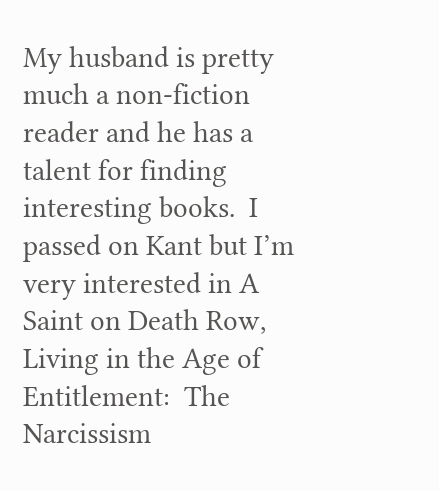My husband is pretty much a non-fiction reader and he has a talent for finding interesting books.  I passed on Kant but I’m very interested in A Saint on Death Row, Living in the Age of Entitlement:  The Narcissism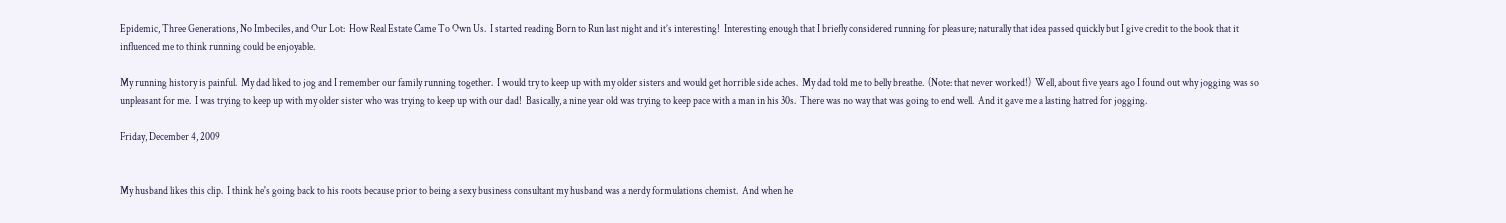Epidemic, Three Generations, No Imbeciles, and Our Lot:  How Real Estate Came To Own Us.  I started reading Born to Run last night and it’s interesting!  Interesting enough that I briefly considered running for pleasure; naturally that idea passed quickly but I give credit to the book that it influenced me to think running could be enjoyable.

My running history is painful.  My dad liked to jog and I remember our family running together.  I would try to keep up with my older sisters and would get horrible side aches.  My dad told me to belly breathe.  (Note: that never worked!)  Well, about five years ago I found out why jogging was so unpleasant for me.  I was trying to keep up with my older sister who was trying to keep up with our dad!  Basically, a nine year old was trying to keep pace with a man in his 30s.  There was no way that was going to end well.  And it gave me a lasting hatred for jogging.

Friday, December 4, 2009


My husband likes this clip.  I think he's going back to his roots because prior to being a sexy business consultant my husband was a nerdy formulations chemist.  And when he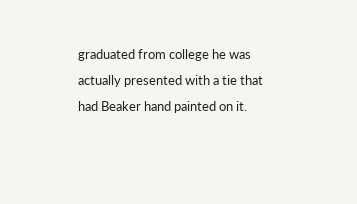graduated from college he was actually presented with a tie that had Beaker hand painted on it.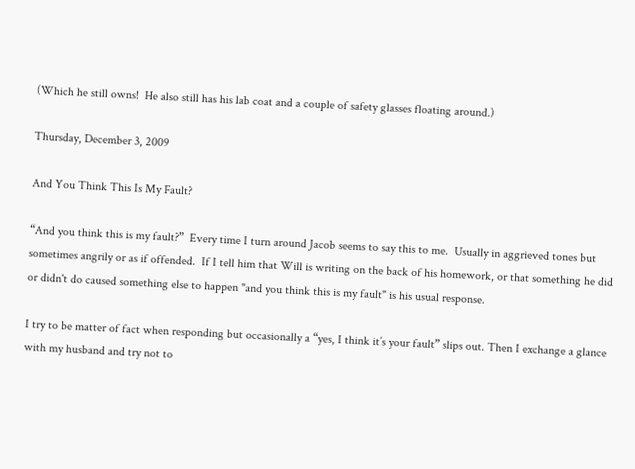(Which he still owns!  He also still has his lab coat and a couple of safety glasses floating around.)

Thursday, December 3, 2009

And You Think This Is My Fault?

“And you think this is my fault?”  Every time I turn around Jacob seems to say this to me.  Usually in aggrieved tones but sometimes angrily or as if offended.  If I tell him that Will is writing on the back of his homework, or that something he did or didn't do caused something else to happen "and you think this is my fault" is his usual response.

I try to be matter of fact when responding but occasionally a “yes, I think it’s your fault” slips out. Then I exchange a glance with my husband and try not to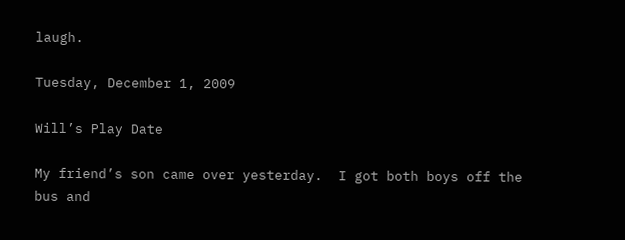laugh.

Tuesday, December 1, 2009

Will’s Play Date

My friend’s son came over yesterday.  I got both boys off the bus and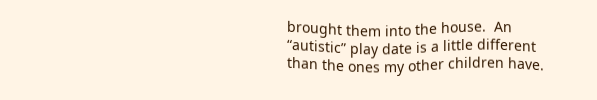brought them into the house.  An “autistic” play date is a little different than the ones my other children have.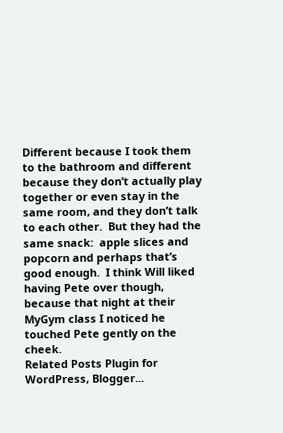Different because I took them to the bathroom and different because they don’t actually play together or even stay in the same room, and they don’t talk to each other.  But they had the same snack:  apple slices and popcorn and perhaps that’s good enough.  I think Will liked having Pete over though, because that night at their MyGym class I noticed he touched Pete gently on the cheek.
Related Posts Plugin for WordPress, Blogger...